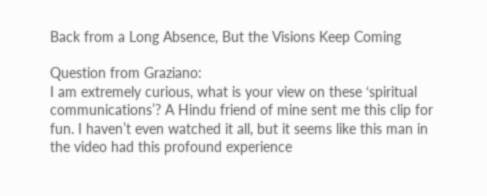Back from a Long Absence, But the Visions Keep Coming

Question from Graziano:
I am extremely curious, what is your view on these ‘spiritual communications’? A Hindu friend of mine sent me this clip for fun. I haven’t even watched it all, but it seems like this man in the video had this profound experience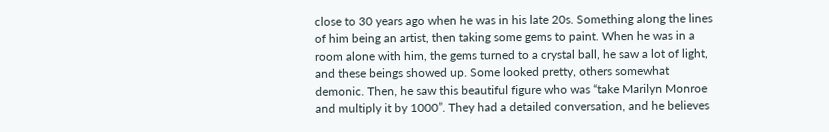close to 30 years ago when he was in his late 20s. Something along the lines of him being an artist, then taking some gems to paint. When he was in a room alone with him, the gems turned to a crystal ball, he saw a lot of light, and these beings showed up. Some looked pretty, others somewhat demonic. Then, he saw this beautiful figure who was “take Marilyn Monroe and multiply it by 1000”. They had a detailed conversation, and he believes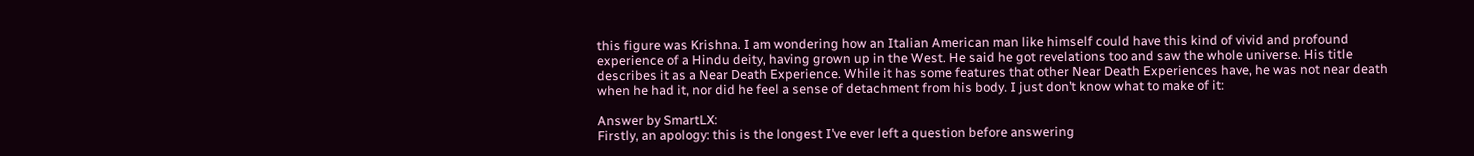this figure was Krishna. I am wondering how an Italian American man like himself could have this kind of vivid and profound experience of a Hindu deity, having grown up in the West. He said he got revelations too and saw the whole universe. His title describes it as a Near Death Experience. While it has some features that other Near Death Experiences have, he was not near death when he had it, nor did he feel a sense of detachment from his body. I just don’t know what to make of it:

Answer by SmartLX:
Firstly, an apology: this is the longest I’ve ever left a question before answering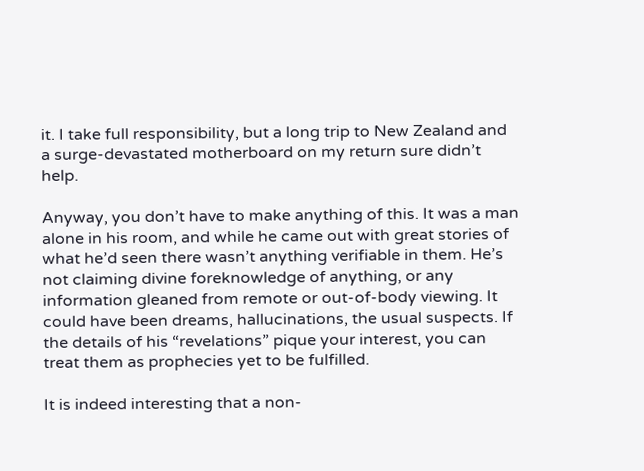it. I take full responsibility, but a long trip to New Zealand and a surge-devastated motherboard on my return sure didn’t help.

Anyway, you don’t have to make anything of this. It was a man alone in his room, and while he came out with great stories of what he’d seen there wasn’t anything verifiable in them. He’s not claiming divine foreknowledge of anything, or any information gleaned from remote or out-of-body viewing. It could have been dreams, hallucinations, the usual suspects. If the details of his “revelations” pique your interest, you can treat them as prophecies yet to be fulfilled.

It is indeed interesting that a non-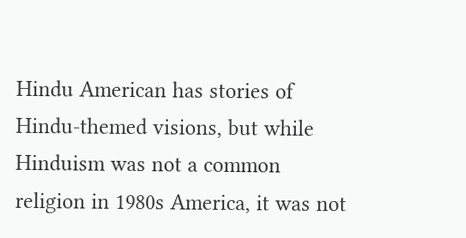Hindu American has stories of Hindu-themed visions, but while Hinduism was not a common religion in 1980s America, it was not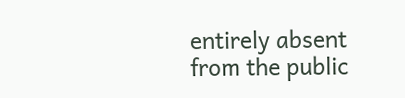entirely absent from the public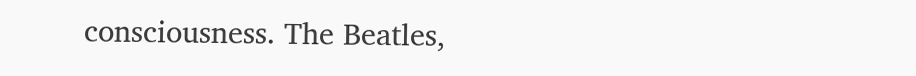consciousness. The Beatles,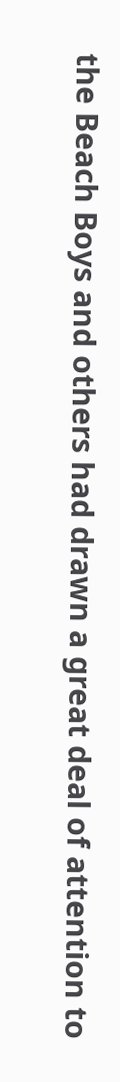the Beach Boys and others had drawn a great deal of attention to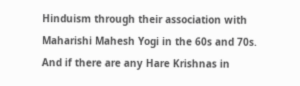Hinduism through their association with Maharishi Mahesh Yogi in the 60s and 70s. And if there are any Hare Krishnas in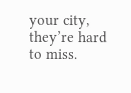your city, they’re hard to miss.